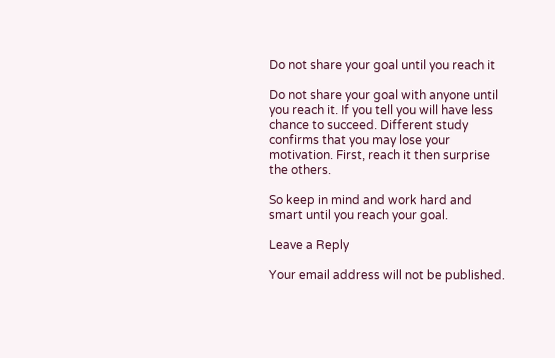Do not share your goal until you reach it

Do not share your goal with anyone until you reach it. If you tell you will have less chance to succeed. Different study confirms that you may lose your motivation. First, reach it then surprise the others.

So keep in mind and work hard and smart until you reach your goal.

Leave a Reply

Your email address will not be published.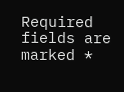Required fields are marked *